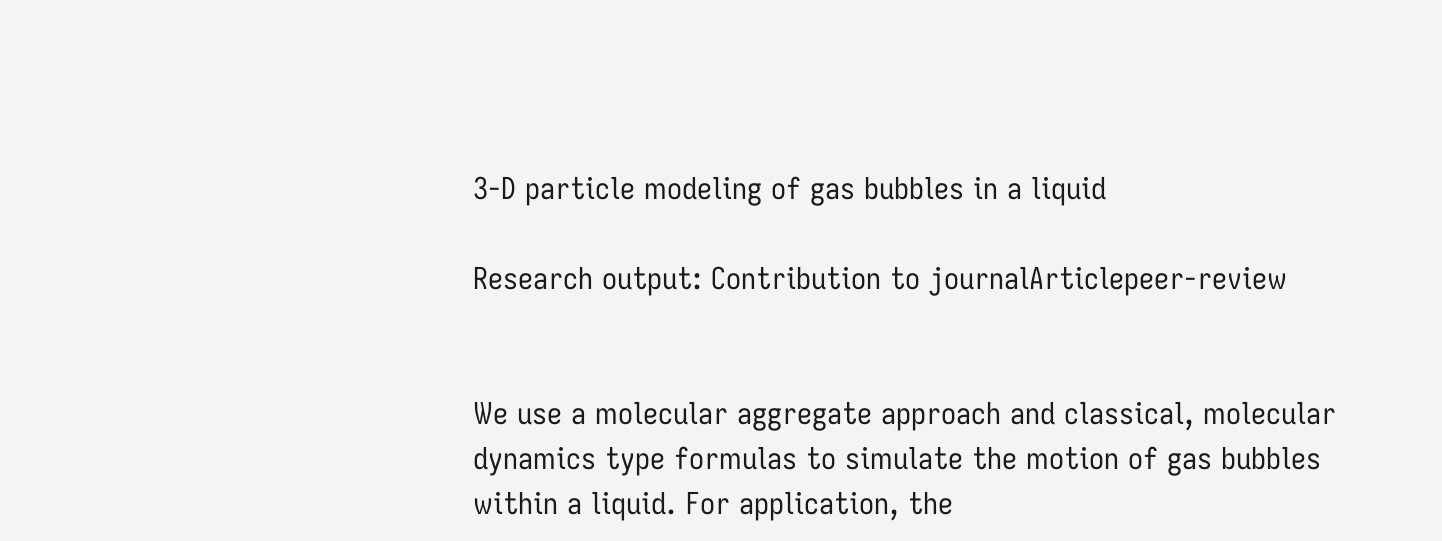3-D particle modeling of gas bubbles in a liquid

Research output: Contribution to journalArticlepeer-review


We use a molecular aggregate approach and classical, molecular dynamics type formulas to simulate the motion of gas bubbles within a liquid. For application, the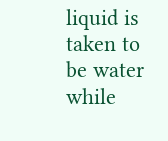liquid is taken to be water while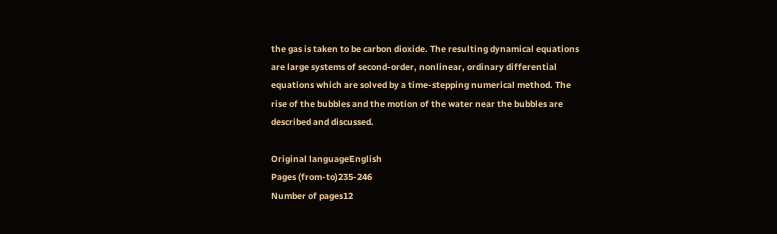the gas is taken to be carbon dioxide. The resulting dynamical equations are large systems of second-order, nonlinear, ordinary differential equations which are solved by a time-stepping numerical method. The rise of the bubbles and the motion of the water near the bubbles are described and discussed.

Original languageEnglish
Pages (from-to)235-246
Number of pages12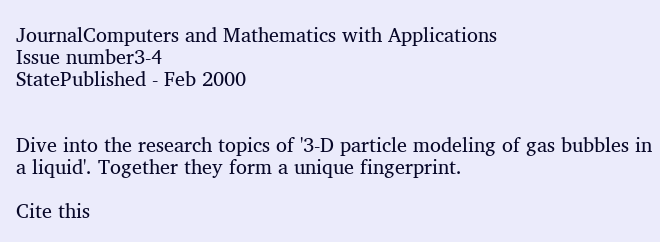JournalComputers and Mathematics with Applications
Issue number3-4
StatePublished - Feb 2000


Dive into the research topics of '3-D particle modeling of gas bubbles in a liquid'. Together they form a unique fingerprint.

Cite this